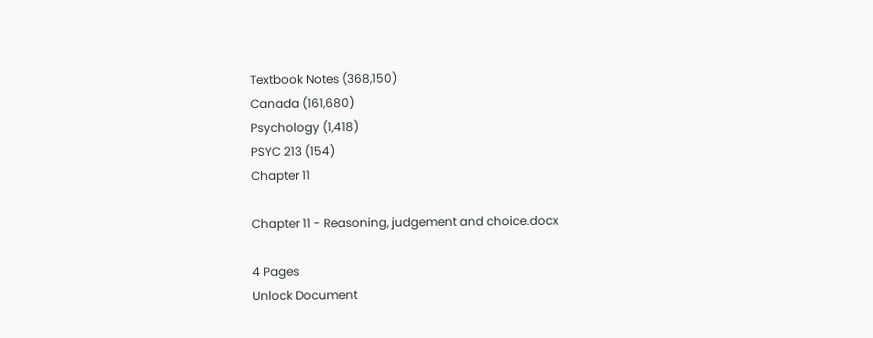Textbook Notes (368,150)
Canada (161,680)
Psychology (1,418)
PSYC 213 (154)
Chapter 11

Chapter 11 - Reasoning, judgement and choice.docx

4 Pages
Unlock Document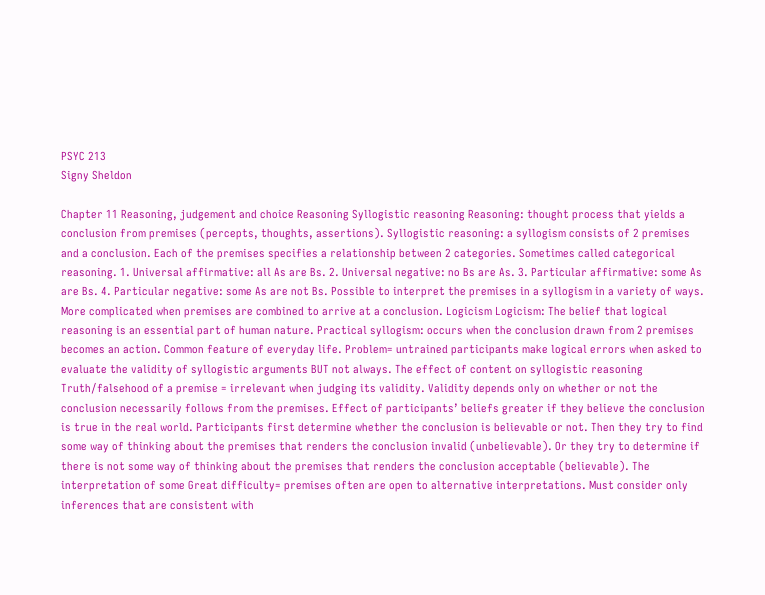PSYC 213
Signy Sheldon

Chapter 11 Reasoning, judgement and choice Reasoning Syllogistic reasoning Reasoning: thought process that yields a conclusion from premises (percepts, thoughts, assertions). Syllogistic reasoning: a syllogism consists of 2 premises and a conclusion. Each of the premises specifies a relationship between 2 categories. Sometimes called categorical reasoning. 1. Universal affirmative: all As are Bs. 2. Universal negative: no Bs are As. 3. Particular affirmative: some As are Bs. 4. Particular negative: some As are not Bs. Possible to interpret the premises in a syllogism in a variety of ways. More complicated when premises are combined to arrive at a conclusion. Logicism Logicism: The belief that logical reasoning is an essential part of human nature. Practical syllogism: occurs when the conclusion drawn from 2 premises becomes an action. Common feature of everyday life. Problem= untrained participants make logical errors when asked to evaluate the validity of syllogistic arguments BUT not always. The effect of content on syllogistic reasoning Truth/falsehood of a premise = irrelevant when judging its validity. Validity depends only on whether or not the conclusion necessarily follows from the premises. Effect of participants’ beliefs greater if they believe the conclusion is true in the real world. Participants first determine whether the conclusion is believable or not. Then they try to find some way of thinking about the premises that renders the conclusion invalid (unbelievable). Or they try to determine if there is not some way of thinking about the premises that renders the conclusion acceptable (believable). The interpretation of some Great difficulty= premises often are open to alternative interpretations. Must consider only inferences that are consistent with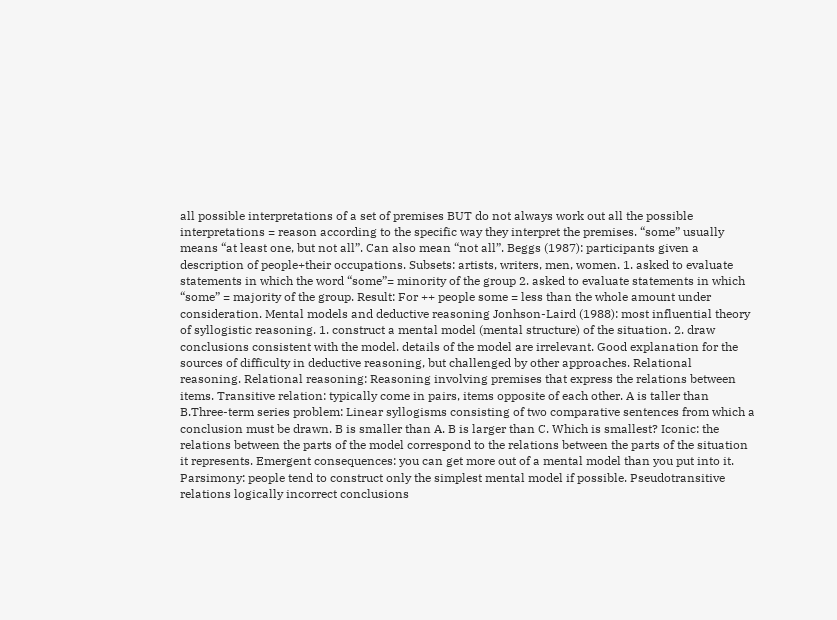all possible interpretations of a set of premises BUT do not always work out all the possible interpretations = reason according to the specific way they interpret the premises. “some” usually means “at least one, but not all”. Can also mean “not all”. Beggs (1987): participants given a description of people+their occupations. Subsets: artists, writers, men, women. 1. asked to evaluate statements in which the word “some”= minority of the group 2. asked to evaluate statements in which “some” = majority of the group. Result: For ++ people some = less than the whole amount under consideration. Mental models and deductive reasoning Jonhson-Laird (1988): most influential theory of syllogistic reasoning. 1. construct a mental model (mental structure) of the situation. 2. draw conclusions consistent with the model. details of the model are irrelevant. Good explanation for the sources of difficulty in deductive reasoning, but challenged by other approaches. Relational reasoning. Relational reasoning: Reasoning involving premises that express the relations between items. Transitive relation: typically come in pairs, items opposite of each other. A is taller than B.Three-term series problem: Linear syllogisms consisting of two comparative sentences from which a conclusion must be drawn. B is smaller than A. B is larger than C. Which is smallest? Iconic: the relations between the parts of the model correspond to the relations between the parts of the situation it represents. Emergent consequences: you can get more out of a mental model than you put into it. Parsimony: people tend to construct only the simplest mental model if possible. Pseudotransitive relations logically incorrect conclusions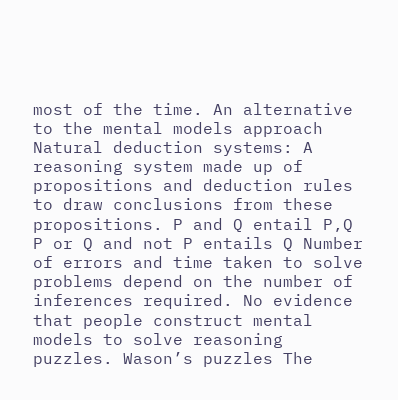most of the time. An alternative to the mental models approach Natural deduction systems: A reasoning system made up of propositions and deduction rules to draw conclusions from these propositions. P and Q entail P,Q P or Q and not P entails Q Number of errors and time taken to solve problems depend on the number of inferences required. No evidence that people construct mental models to solve reasoning puzzles. Wason’s puzzles The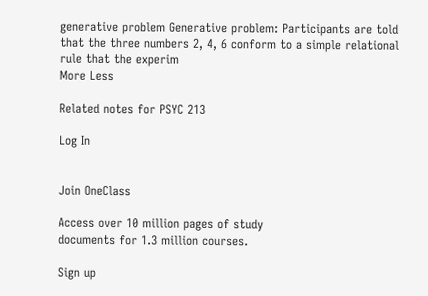generative problem Generative problem: Participants are told that the three numbers 2, 4, 6 conform to a simple relational rule that the experim
More Less

Related notes for PSYC 213

Log In


Join OneClass

Access over 10 million pages of study
documents for 1.3 million courses.

Sign up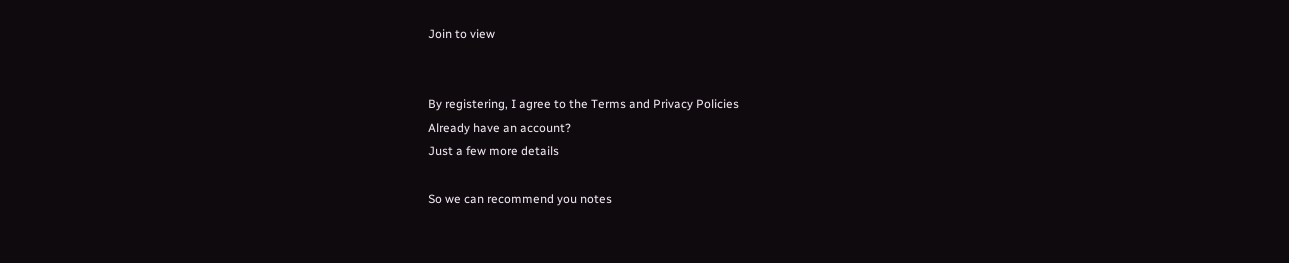Join to view


By registering, I agree to the Terms and Privacy Policies
Already have an account?
Just a few more details

So we can recommend you notes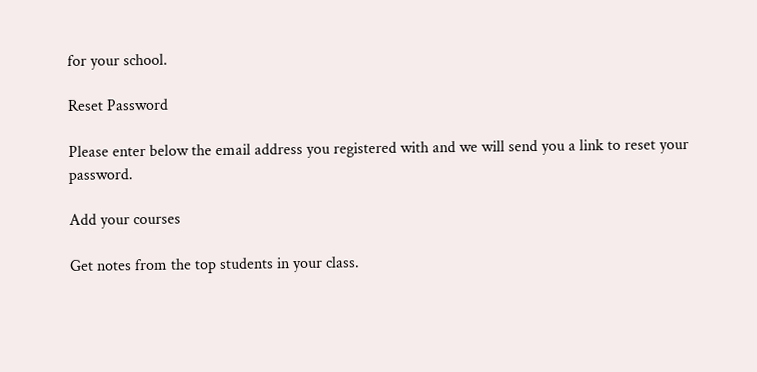for your school.

Reset Password

Please enter below the email address you registered with and we will send you a link to reset your password.

Add your courses

Get notes from the top students in your class.